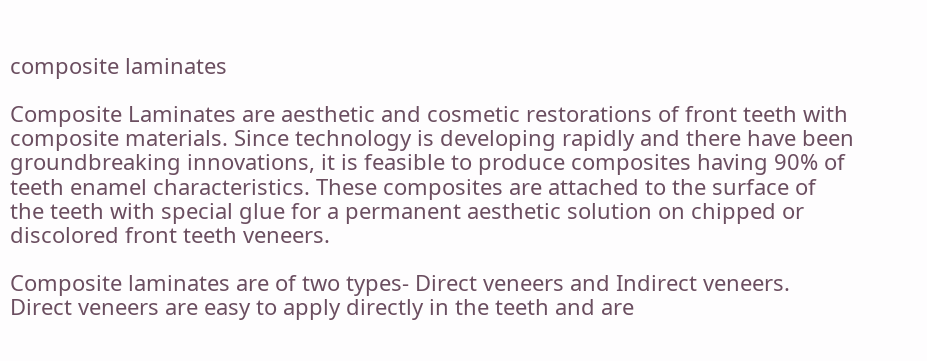composite laminates

Composite Laminates are aesthetic and cosmetic restorations of front teeth with composite materials. Since technology is developing rapidly and there have been groundbreaking innovations, it is feasible to produce composites having 90% of teeth enamel characteristics. These composites are attached to the surface of the teeth with special glue for a permanent aesthetic solution on chipped or discolored front teeth veneers.

Composite laminates are of two types- Direct veneers and Indirect veneers. Direct veneers are easy to apply directly in the teeth and are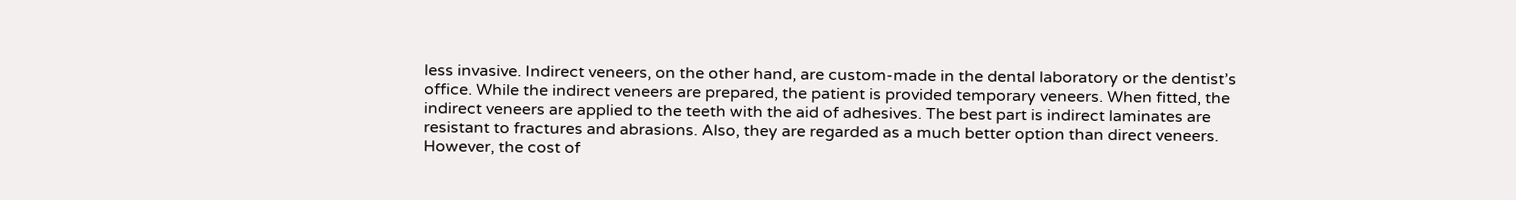less invasive. Indirect veneers, on the other hand, are custom-made in the dental laboratory or the dentist’s office. While the indirect veneers are prepared, the patient is provided temporary veneers. When fitted, the indirect veneers are applied to the teeth with the aid of adhesives. The best part is indirect laminates are resistant to fractures and abrasions. Also, they are regarded as a much better option than direct veneers. However, the cost of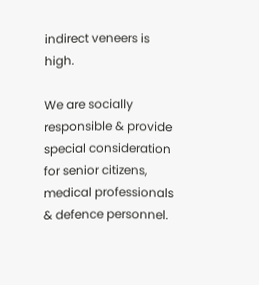indirect veneers is high.

We are socially responsible & provide special consideration for senior citizens, medical professionals & defence personnel.